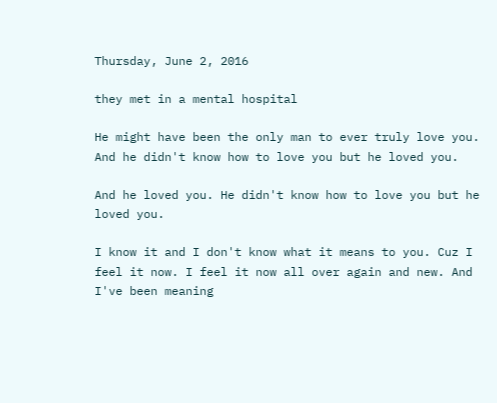Thursday, June 2, 2016

they met in a mental hospital

He might have been the only man to ever truly love you. And he didn't know how to love you but he loved you.

And he loved you. He didn't know how to love you but he loved you.

I know it and I don't know what it means to you. Cuz I feel it now. I feel it now all over again and new. And I've been meaning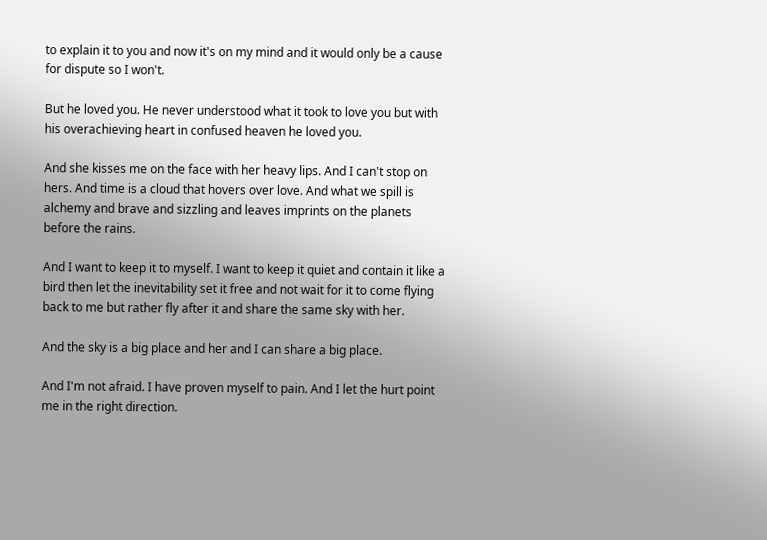to explain it to you and now it's on my mind and it would only be a cause for dispute so I won't.

But he loved you. He never understood what it took to love you but with his overachieving heart in confused heaven he loved you.

And she kisses me on the face with her heavy lips. And I can't stop on hers. And time is a cloud that hovers over love. And what we spill is alchemy and brave and sizzling and leaves imprints on the planets before the rains.

And I want to keep it to myself. I want to keep it quiet and contain it like a bird then let the inevitability set it free and not wait for it to come flying back to me but rather fly after it and share the same sky with her.

And the sky is a big place and her and I can share a big place.

And I'm not afraid. I have proven myself to pain. And I let the hurt point me in the right direction.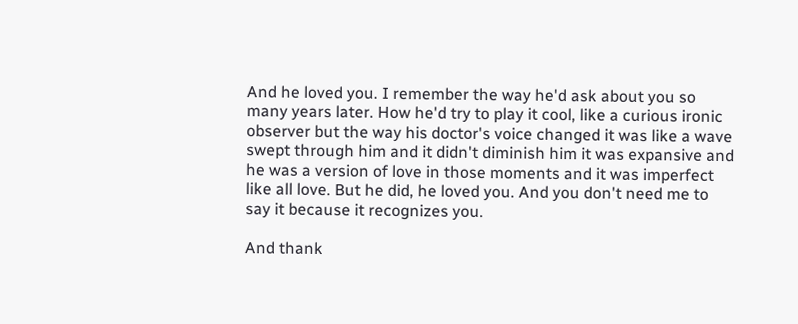And he loved you. I remember the way he'd ask about you so many years later. How he'd try to play it cool, like a curious ironic observer but the way his doctor's voice changed it was like a wave swept through him and it didn't diminish him it was expansive and he was a version of love in those moments and it was imperfect like all love. But he did, he loved you. And you don't need me to say it because it recognizes you.

And thank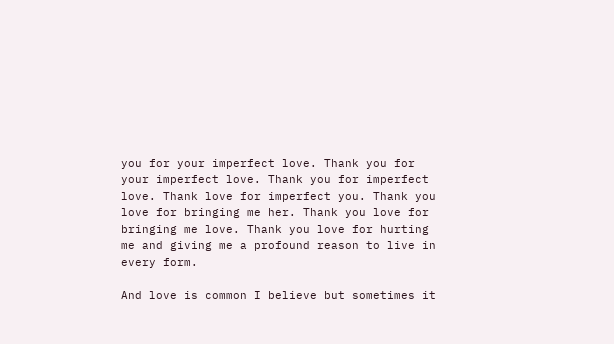you for your imperfect love. Thank you for your imperfect love. Thank you for imperfect love. Thank love for imperfect you. Thank you love for bringing me her. Thank you love for bringing me love. Thank you love for hurting me and giving me a profound reason to live in every form.

And love is common I believe but sometimes it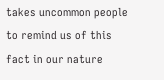takes uncommon people to remind us of this fact in our nature